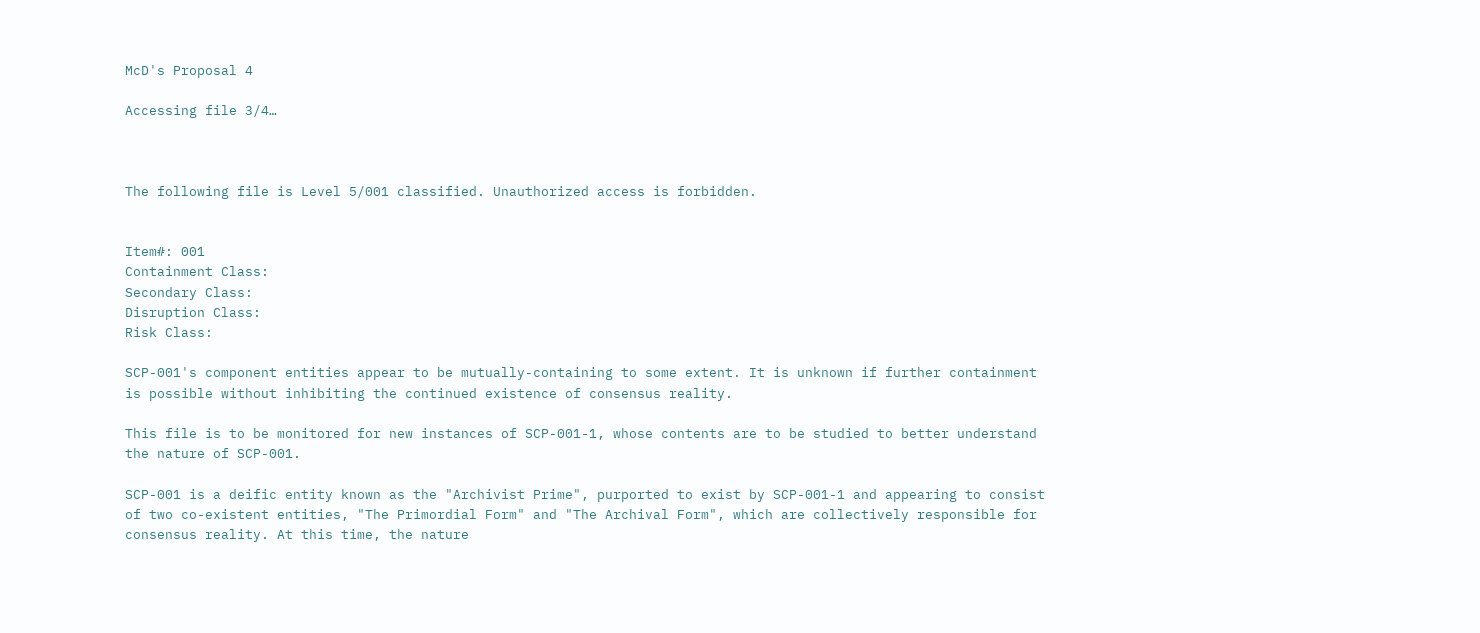McD's Proposal 4

Accessing file 3/4…



The following file is Level 5/001 classified. Unauthorized access is forbidden.


Item#: 001
Containment Class:
Secondary Class:
Disruption Class:
Risk Class:

SCP-001's component entities appear to be mutually-containing to some extent. It is unknown if further containment is possible without inhibiting the continued existence of consensus reality.

This file is to be monitored for new instances of SCP-001-1, whose contents are to be studied to better understand the nature of SCP-001.

SCP-001 is a deific entity known as the "Archivist Prime", purported to exist by SCP-001-1 and appearing to consist of two co-existent entities, "The Primordial Form" and "The Archival Form", which are collectively responsible for consensus reality. At this time, the nature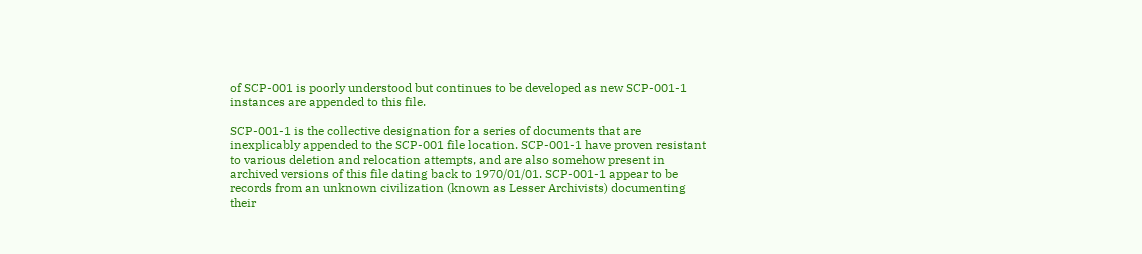of SCP-001 is poorly understood but continues to be developed as new SCP-001-1 instances are appended to this file.

SCP-001-1 is the collective designation for a series of documents that are inexplicably appended to the SCP-001 file location. SCP-001-1 have proven resistant to various deletion and relocation attempts, and are also somehow present in archived versions of this file dating back to 1970/01/01. SCP-001-1 appear to be records from an unknown civilization (known as Lesser Archivists) documenting their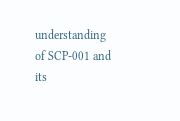understanding of SCP-001 and its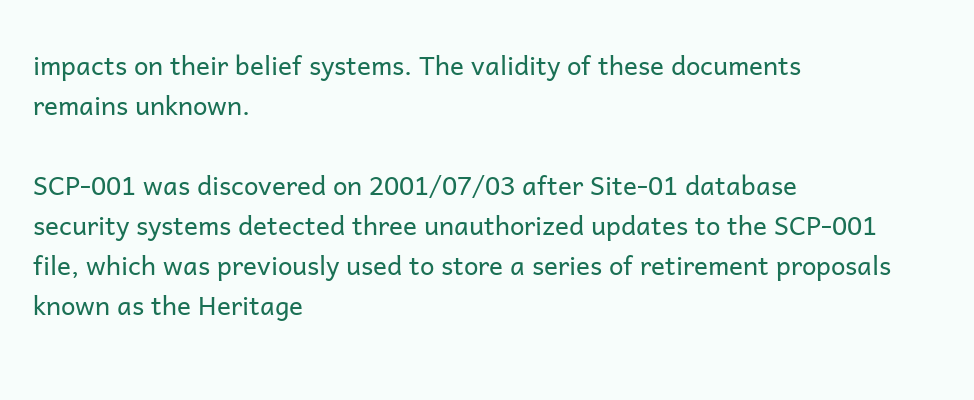impacts on their belief systems. The validity of these documents remains unknown.

SCP-001 was discovered on 2001/07/03 after Site-01 database security systems detected three unauthorized updates to the SCP-001 file, which was previously used to store a series of retirement proposals known as the Heritage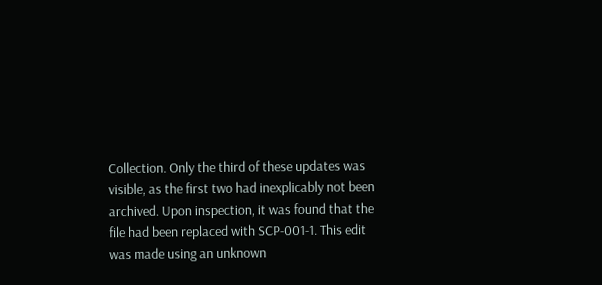Collection. Only the third of these updates was visible, as the first two had inexplicably not been archived. Upon inspection, it was found that the file had been replaced with SCP-001-1. This edit was made using an unknown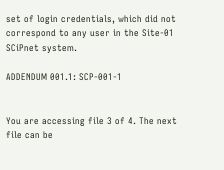set of login credentials, which did not correspond to any user in the Site-01 SCiPnet system.

ADDENDUM 001.1: SCP-001-1


You are accessing file 3 of 4. The next file can be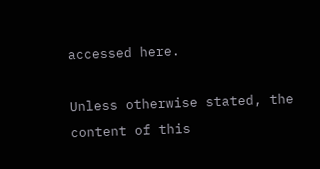accessed here.

Unless otherwise stated, the content of this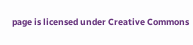page is licensed under Creative Commons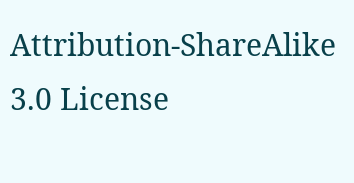Attribution-ShareAlike 3.0 License